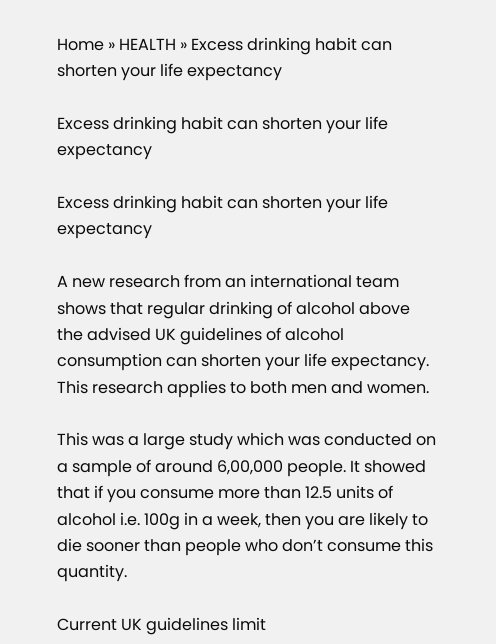Home » HEALTH » Excess drinking habit can shorten your life expectancy

Excess drinking habit can shorten your life expectancy

Excess drinking habit can shorten your life expectancy

A new research from an international team shows that regular drinking of alcohol above the advised UK guidelines of alcohol consumption can shorten your life expectancy. This research applies to both men and women.

This was a large study which was conducted on a sample of around 6,00,000 people. It showed that if you consume more than 12.5 units of alcohol i.e. 100g in a week, then you are likely to die sooner than people who don’t consume this quantity.

Current UK guidelines limit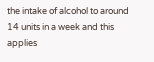the intake of alcohol to around 14 units in a week and this applies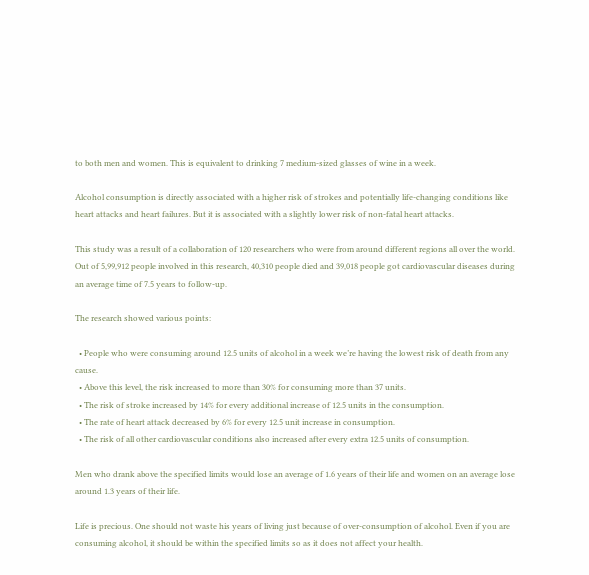to both men and women. This is equivalent to drinking 7 medium-sized glasses of wine in a week.

Alcohol consumption is directly associated with a higher risk of strokes and potentially life-changing conditions like heart attacks and heart failures. But it is associated with a slightly lower risk of non-fatal heart attacks.

This study was a result of a collaboration of 120 researchers who were from around different regions all over the world. Out of 5,99,912 people involved in this research, 40,310 people died and 39,018 people got cardiovascular diseases during an average time of 7.5 years to follow-up.

The research showed various points:

  • People who were consuming around 12.5 units of alcohol in a week we’re having the lowest risk of death from any cause.
  • Above this level, the risk increased to more than 30% for consuming more than 37 units.
  • The risk of stroke increased by 14% for every additional increase of 12.5 units in the consumption.
  • The rate of heart attack decreased by 6% for every 12.5 unit increase in consumption.
  • The risk of all other cardiovascular conditions also increased after every extra 12.5 units of consumption.

Men who drank above the specified limits would lose an average of 1.6 years of their life and women on an average lose around 1.3 years of their life.

Life is precious. One should not waste his years of living just because of over-consumption of alcohol. Even if you are consuming alcohol, it should be within the specified limits so as it does not affect your health.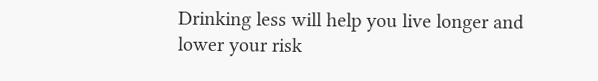Drinking less will help you live longer and lower your risk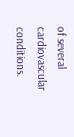of several cardiovascular conditions.